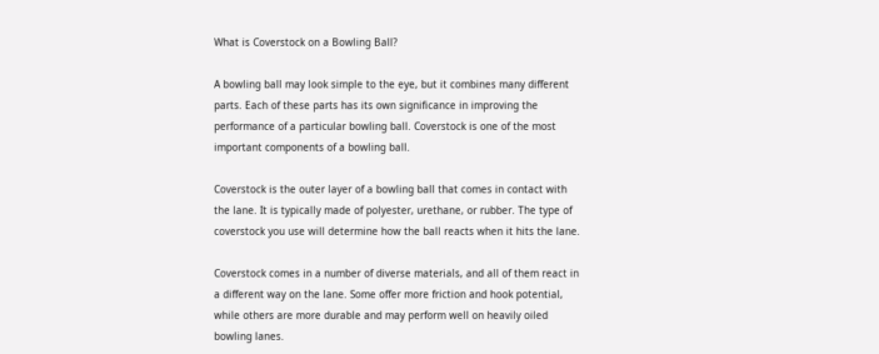What is Coverstock on a Bowling Ball?

A bowling ball may look simple to the eye, but it combines many different parts. Each of these parts has its own significance in improving the performance of a particular bowling ball. Coverstock is one of the most important components of a bowling ball.

Coverstock is the outer layer of a bowling ball that comes in contact with the lane. It is typically made of polyester, urethane, or rubber. The type of coverstock you use will determine how the ball reacts when it hits the lane.

Coverstock comes in a number of diverse materials, and all of them react in a different way on the lane. Some offer more friction and hook potential, while others are more durable and may perform well on heavily oiled bowling lanes.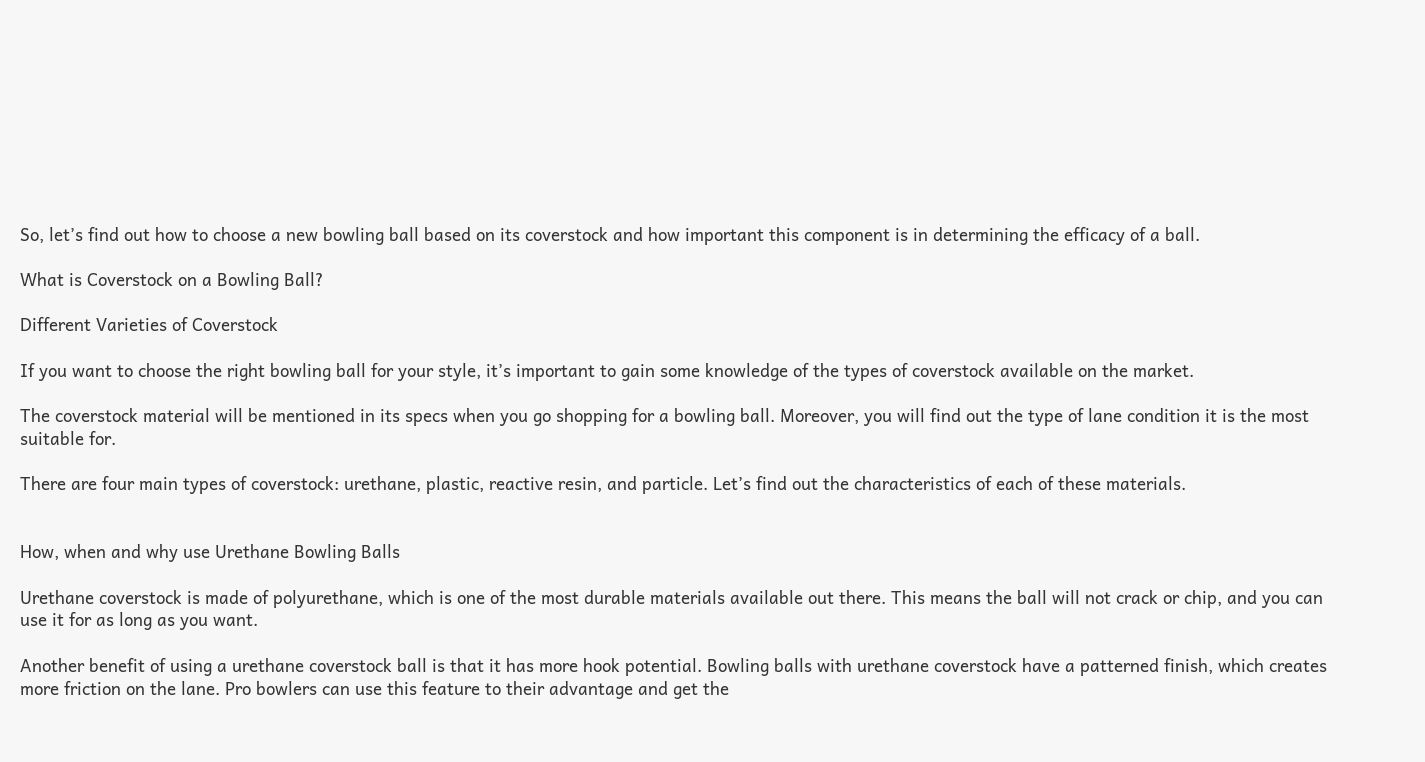So, let’s find out how to choose a new bowling ball based on its coverstock and how important this component is in determining the efficacy of a ball.

What is Coverstock on a Bowling Ball?

Different Varieties of Coverstock

If you want to choose the right bowling ball for your style, it’s important to gain some knowledge of the types of coverstock available on the market.

The coverstock material will be mentioned in its specs when you go shopping for a bowling ball. Moreover, you will find out the type of lane condition it is the most suitable for.

There are four main types of coverstock: urethane, plastic, reactive resin, and particle. Let’s find out the characteristics of each of these materials.


How, when and why use Urethane Bowling Balls

Urethane coverstock is made of polyurethane, which is one of the most durable materials available out there. This means the ball will not crack or chip, and you can use it for as long as you want.

Another benefit of using a urethane coverstock ball is that it has more hook potential. Bowling balls with urethane coverstock have a patterned finish, which creates more friction on the lane. Pro bowlers can use this feature to their advantage and get the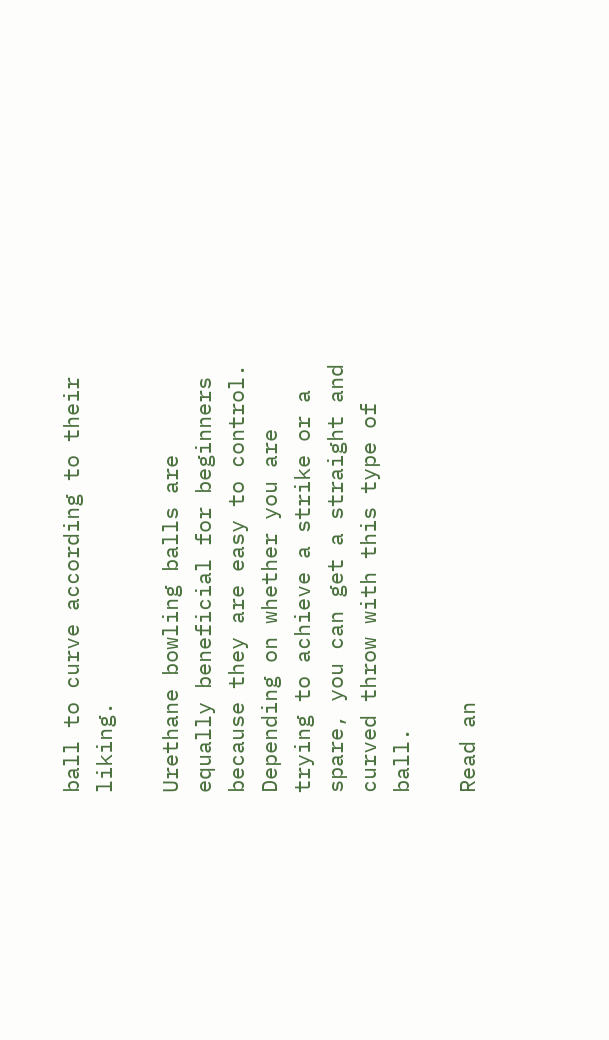ball to curve according to their liking.

Urethane bowling balls are equally beneficial for beginners because they are easy to control. Depending on whether you are trying to achieve a strike or a spare, you can get a straight and curved throw with this type of ball.

Read an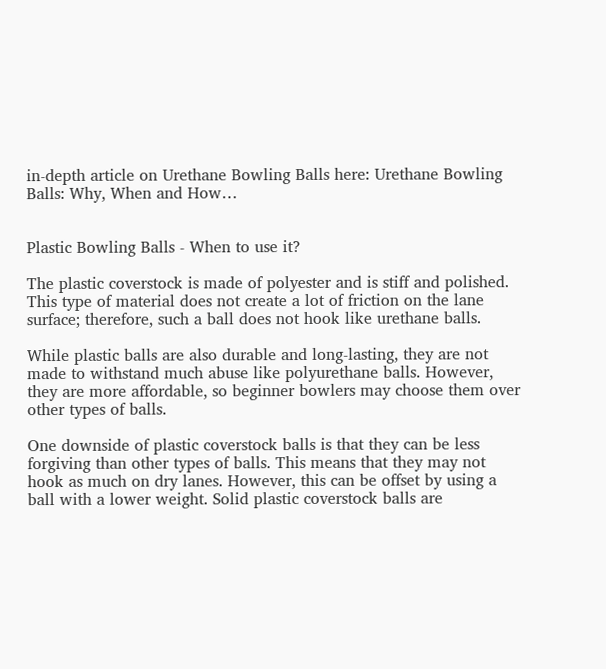in-depth article on Urethane Bowling Balls here: Urethane Bowling Balls: Why, When and How…


Plastic Bowling Balls - When to use it?

The plastic coverstock is made of polyester and is stiff and polished. This type of material does not create a lot of friction on the lane surface; therefore, such a ball does not hook like urethane balls.

While plastic balls are also durable and long-lasting, they are not made to withstand much abuse like polyurethane balls. However, they are more affordable, so beginner bowlers may choose them over other types of balls.

One downside of plastic coverstock balls is that they can be less forgiving than other types of balls. This means that they may not hook as much on dry lanes. However, this can be offset by using a ball with a lower weight. Solid plastic coverstock balls are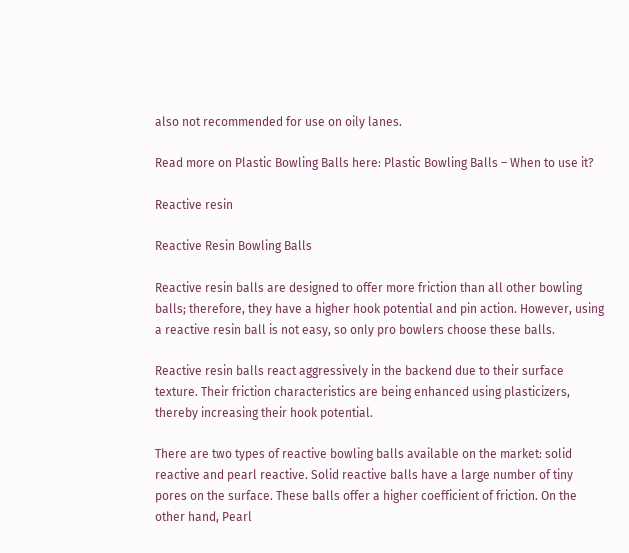also not recommended for use on oily lanes.

Read more on Plastic Bowling Balls here: Plastic Bowling Balls – When to use it?

Reactive resin

Reactive Resin Bowling Balls

Reactive resin balls are designed to offer more friction than all other bowling balls; therefore, they have a higher hook potential and pin action. However, using a reactive resin ball is not easy, so only pro bowlers choose these balls.

Reactive resin balls react aggressively in the backend due to their surface texture. Their friction characteristics are being enhanced using plasticizers, thereby increasing their hook potential.

There are two types of reactive bowling balls available on the market: solid reactive and pearl reactive. Solid reactive balls have a large number of tiny pores on the surface. These balls offer a higher coefficient of friction. On the other hand, Pearl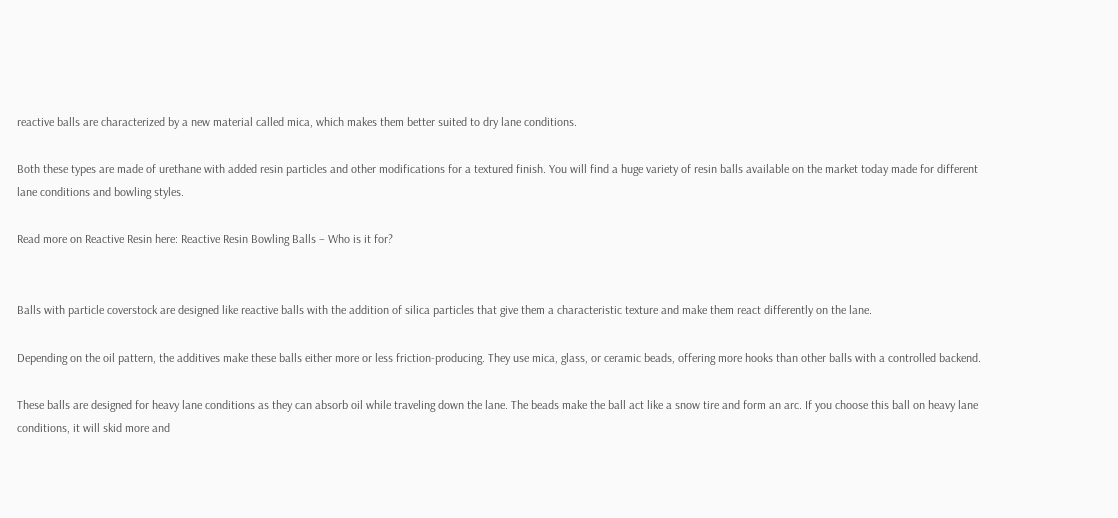reactive balls are characterized by a new material called mica, which makes them better suited to dry lane conditions.

Both these types are made of urethane with added resin particles and other modifications for a textured finish. You will find a huge variety of resin balls available on the market today made for different lane conditions and bowling styles.

Read more on Reactive Resin here: Reactive Resin Bowling Balls – Who is it for?


Balls with particle coverstock are designed like reactive balls with the addition of silica particles that give them a characteristic texture and make them react differently on the lane.

Depending on the oil pattern, the additives make these balls either more or less friction-producing. They use mica, glass, or ceramic beads, offering more hooks than other balls with a controlled backend.

These balls are designed for heavy lane conditions as they can absorb oil while traveling down the lane. The beads make the ball act like a snow tire and form an arc. If you choose this ball on heavy lane conditions, it will skid more and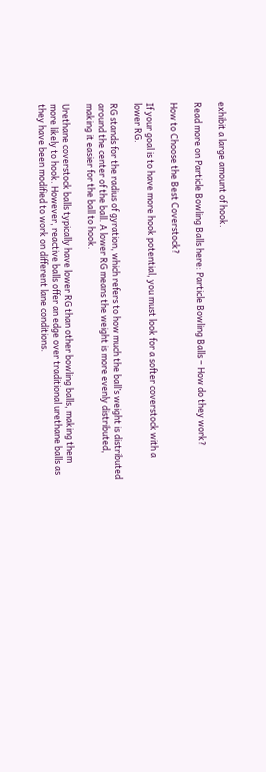exhibit a large amount of hook.

Read more on Particle Bowling Balls here: Particle Bowling Balls – How do they work?

How to Choose the Best Coverstock?

If your goal is to have more hook potential, you must look for a softer coverstock with a lower RG.

RG stands for the radius of gyration, which refers to how much the ball’s weight is distributed around the center of the ball. A lower RG means the weight is more evenly distributed, making it easier for the ball to hook.

Urethane coverstock balls typically have lower RG than other bowling balls, making them more likely to hook. However, reactive balls offer an edge over traditional urethane balls as they have been modified to work on different lane conditions.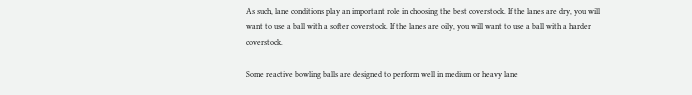As such, lane conditions play an important role in choosing the best coverstock. If the lanes are dry, you will want to use a ball with a softer coverstock. If the lanes are oily, you will want to use a ball with a harder coverstock.

Some reactive bowling balls are designed to perform well in medium or heavy lane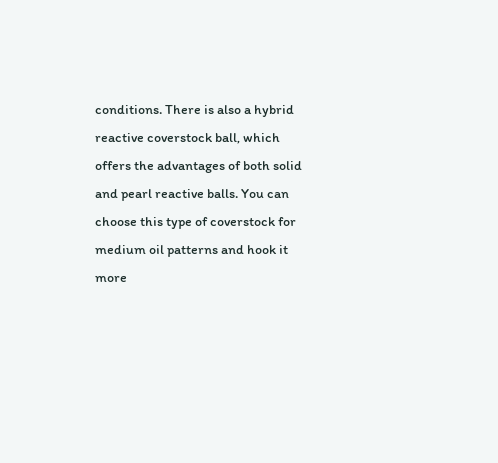conditions. There is also a hybrid reactive coverstock ball, which offers the advantages of both solid and pearl reactive balls. You can choose this type of coverstock for medium oil patterns and hook it more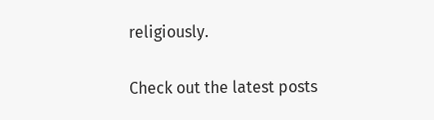religiously.

Check out the latest posts